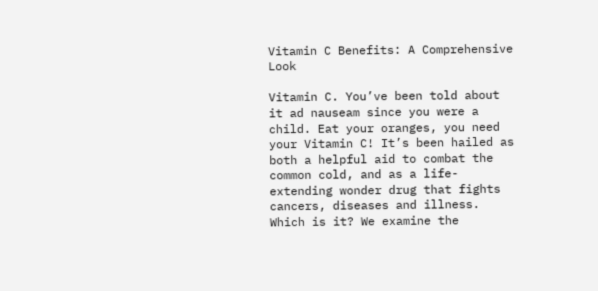Vitamin C Benefits: A Comprehensive Look

Vitamin C. You’ve been told about it ad nauseam since you were a child. Eat your oranges, you need your Vitamin C! It’s been hailed as both a helpful aid to combat the common cold, and as a life-extending wonder drug that fights cancers, diseases and illness. Which is it? We examine the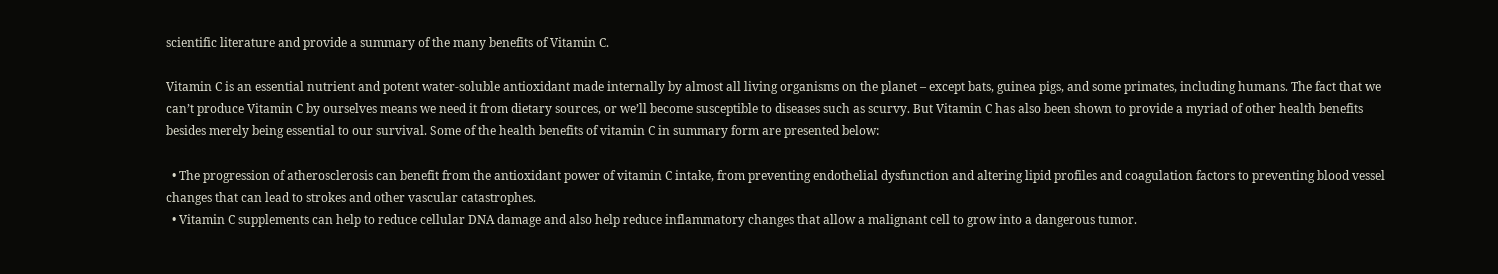scientific literature and provide a summary of the many benefits of Vitamin C.

Vitamin C is an essential nutrient and potent water-soluble antioxidant made internally by almost all living organisms on the planet – except bats, guinea pigs, and some primates, including humans. The fact that we can’t produce Vitamin C by ourselves means we need it from dietary sources, or we’ll become susceptible to diseases such as scurvy. But Vitamin C has also been shown to provide a myriad of other health benefits besides merely being essential to our survival. Some of the health benefits of vitamin C in summary form are presented below:

  • The progression of atherosclerosis can benefit from the antioxidant power of vitamin C intake, from preventing endothelial dysfunction and altering lipid profiles and coagulation factors to preventing blood vessel changes that can lead to strokes and other vascular catastrophes.
  • Vitamin C supplements can help to reduce cellular DNA damage and also help reduce inflammatory changes that allow a malignant cell to grow into a dangerous tumor.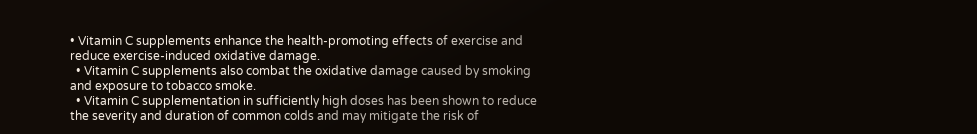• Vitamin C supplements enhance the health-promoting effects of exercise and reduce exercise-induced oxidative damage.
  • Vitamin C supplements also combat the oxidative damage caused by smoking and exposure to tobacco smoke.
  • Vitamin C supplementation in sufficiently high doses has been shown to reduce the severity and duration of common colds and may mitigate the risk of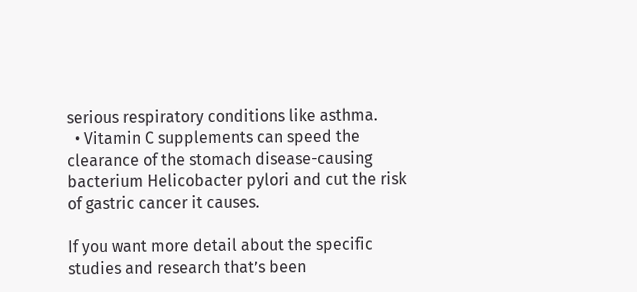serious respiratory conditions like asthma.
  • Vitamin C supplements can speed the clearance of the stomach disease-causing bacterium Helicobacter pylori and cut the risk of gastric cancer it causes.

If you want more detail about the specific studies and research that’s been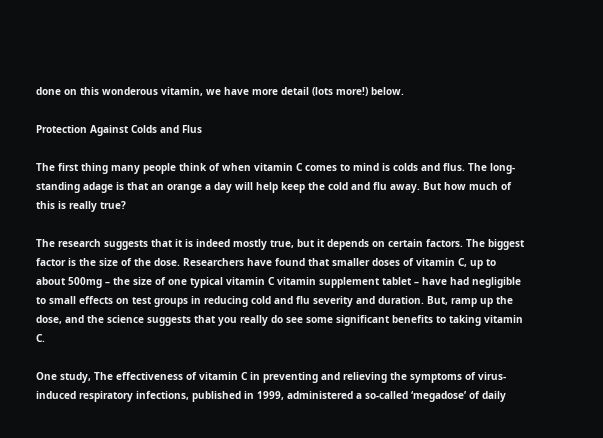done on this wonderous vitamin, we have more detail (lots more!) below.

Protection Against Colds and Flus

The first thing many people think of when vitamin C comes to mind is colds and flus. The long-standing adage is that an orange a day will help keep the cold and flu away. But how much of this is really true?

The research suggests that it is indeed mostly true, but it depends on certain factors. The biggest factor is the size of the dose. Researchers have found that smaller doses of vitamin C, up to about 500mg – the size of one typical vitamin C vitamin supplement tablet – have had negligible to small effects on test groups in reducing cold and flu severity and duration. But, ramp up the dose, and the science suggests that you really do see some significant benefits to taking vitamin C.

One study, The effectiveness of vitamin C in preventing and relieving the symptoms of virus-induced respiratory infections, published in 1999, administered a so-called ‘megadose’ of daily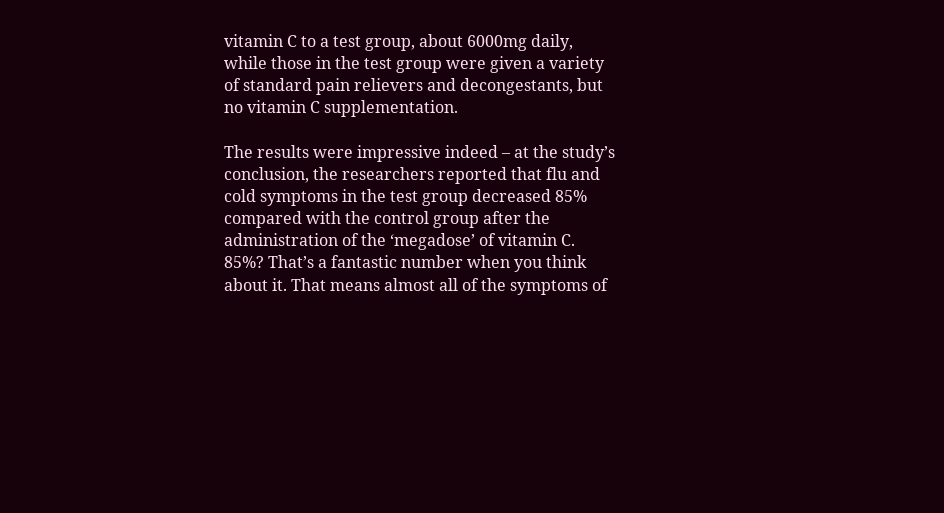vitamin C to a test group, about 6000mg daily, while those in the test group were given a variety of standard pain relievers and decongestants, but no vitamin C supplementation.

The results were impressive indeed – at the study’s conclusion, the researchers reported that flu and cold symptoms in the test group decreased 85% compared with the control group after the administration of the ‘megadose’ of vitamin C. 85%? That’s a fantastic number when you think about it. That means almost all of the symptoms of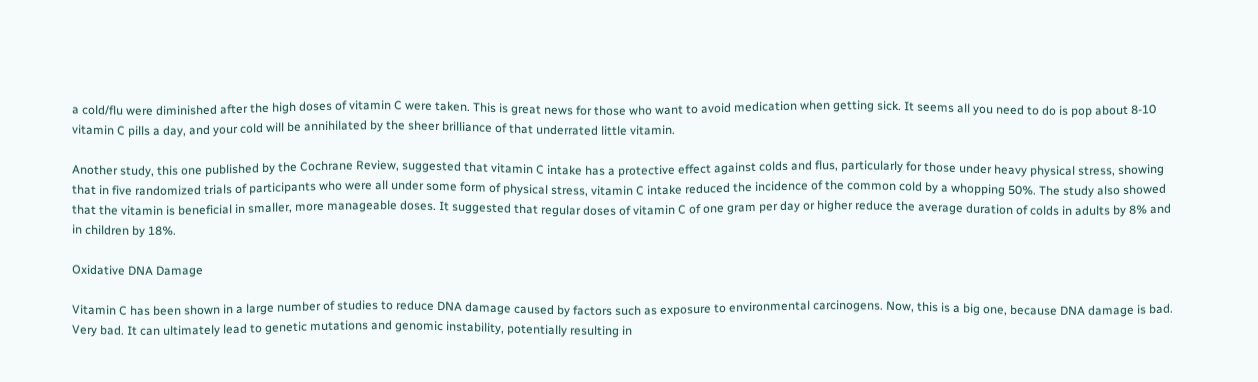a cold/flu were diminished after the high doses of vitamin C were taken. This is great news for those who want to avoid medication when getting sick. It seems all you need to do is pop about 8-10 vitamin C pills a day, and your cold will be annihilated by the sheer brilliance of that underrated little vitamin.

Another study, this one published by the Cochrane Review, suggested that vitamin C intake has a protective effect against colds and flus, particularly for those under heavy physical stress, showing that in five randomized trials of participants who were all under some form of physical stress, vitamin C intake reduced the incidence of the common cold by a whopping 50%. The study also showed that the vitamin is beneficial in smaller, more manageable doses. It suggested that regular doses of vitamin C of one gram per day or higher reduce the average duration of colds in adults by 8% and in children by 18%.

Oxidative DNA Damage

Vitamin C has been shown in a large number of studies to reduce DNA damage caused by factors such as exposure to environmental carcinogens. Now, this is a big one, because DNA damage is bad. Very bad. It can ultimately lead to genetic mutations and genomic instability, potentially resulting in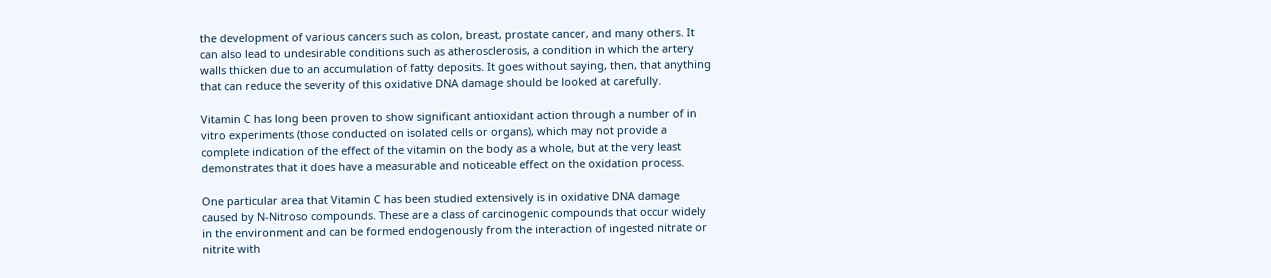the development of various cancers such as colon, breast, prostate cancer, and many others. It can also lead to undesirable conditions such as atherosclerosis, a condition in which the artery walls thicken due to an accumulation of fatty deposits. It goes without saying, then, that anything that can reduce the severity of this oxidative DNA damage should be looked at carefully.

Vitamin C has long been proven to show significant antioxidant action through a number of in vitro experiments (those conducted on isolated cells or organs), which may not provide a complete indication of the effect of the vitamin on the body as a whole, but at the very least demonstrates that it does have a measurable and noticeable effect on the oxidation process.

One particular area that Vitamin C has been studied extensively is in oxidative DNA damage caused by N-Nitroso compounds. These are a class of carcinogenic compounds that occur widely in the environment and can be formed endogenously from the interaction of ingested nitrate or nitrite with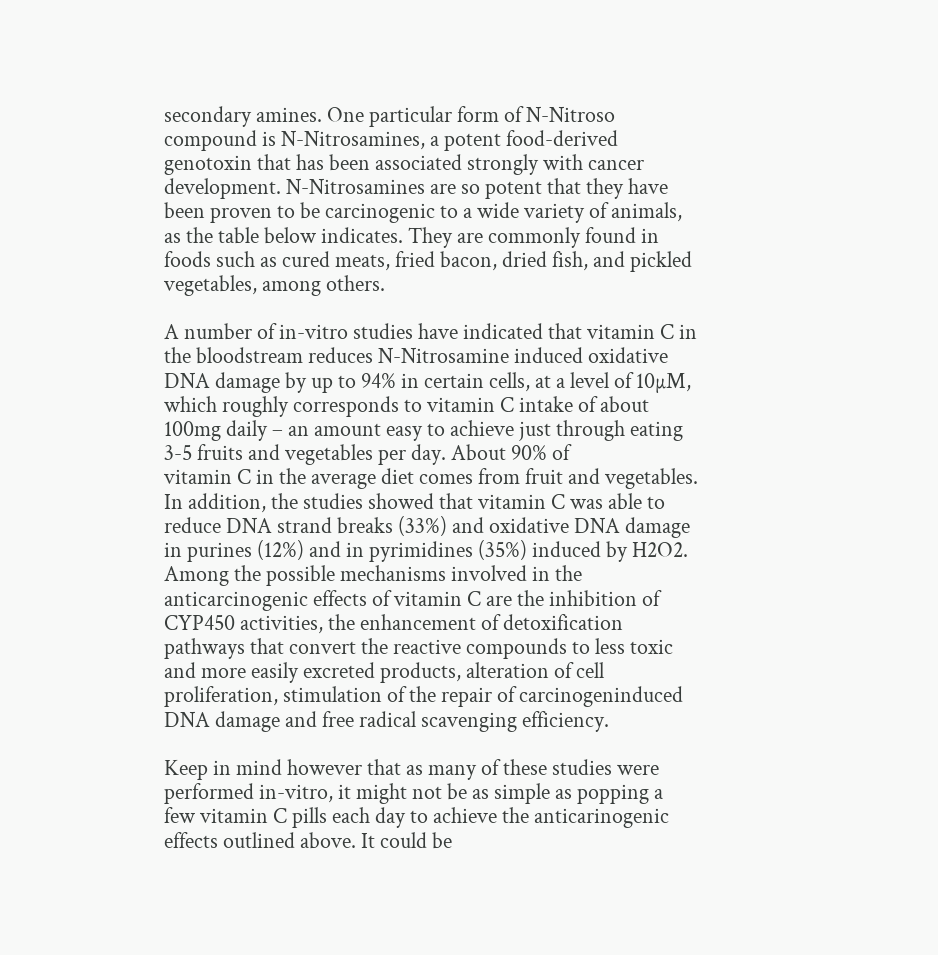secondary amines. One particular form of N-Nitroso compound is N-Nitrosamines, a potent food-derived genotoxin that has been associated strongly with cancer development. N-Nitrosamines are so potent that they have been proven to be carcinogenic to a wide variety of animals, as the table below indicates. They are commonly found in foods such as cured meats, fried bacon, dried fish, and pickled vegetables, among others.

A number of in-vitro studies have indicated that vitamin C in the bloodstream reduces N-Nitrosamine induced oxidative DNA damage by up to 94% in certain cells, at a level of 10µM, which roughly corresponds to vitamin C intake of about 100mg daily – an amount easy to achieve just through eating 3-5 fruits and vegetables per day. About 90% of
vitamin C in the average diet comes from fruit and vegetables. In addition, the studies showed that vitamin C was able to reduce DNA strand breaks (33%) and oxidative DNA damage in purines (12%) and in pyrimidines (35%) induced by H2O2. Among the possible mechanisms involved in the anticarcinogenic effects of vitamin C are the inhibition of CYP450 activities, the enhancement of detoxification pathways that convert the reactive compounds to less toxic and more easily excreted products, alteration of cell proliferation, stimulation of the repair of carcinogeninduced DNA damage and free radical scavenging efficiency.

Keep in mind however that as many of these studies were performed in-vitro, it might not be as simple as popping a few vitamin C pills each day to achieve the anticarinogenic effects outlined above. It could be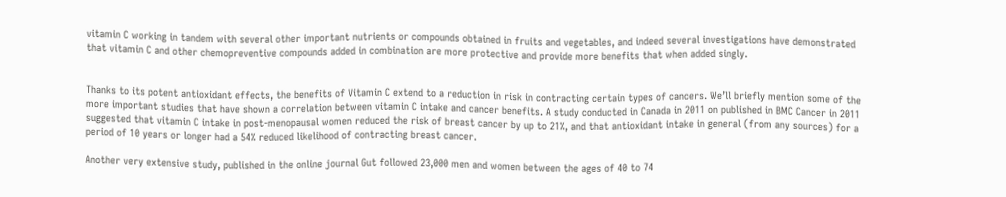vitamin C working in tandem with several other important nutrients or compounds obtained in fruits and vegetables, and indeed several investigations have demonstrated that vitamin C and other chemopreventive compounds added in combination are more protective and provide more benefits that when added singly.


Thanks to its potent antioxidant effects, the benefits of Vitamin C extend to a reduction in risk in contracting certain types of cancers. We’ll briefly mention some of the more important studies that have shown a correlation between vitamin C intake and cancer benefits. A study conducted in Canada in 2011 on published in BMC Cancer in 2011 suggested that vitamin C intake in post-menopausal women reduced the risk of breast cancer by up to 21%, and that antioxidant intake in general (from any sources) for a period of 10 years or longer had a 54% reduced likelihood of contracting breast cancer.

Another very extensive study, published in the online journal Gut followed 23,000 men and women between the ages of 40 to 74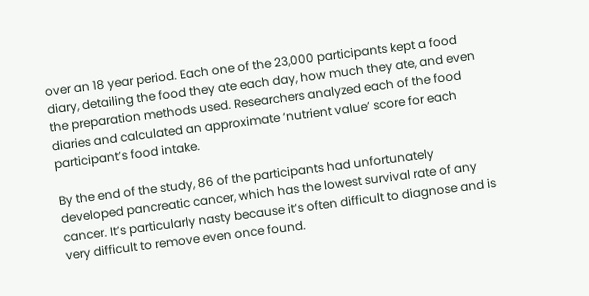over an 18 year period. Each one of the 23,000 participants kept a food diary, detailing the food they ate each day, how much they ate, and even the preparation methods used. Researchers analyzed each of the food diaries and calculated an approximate ‘nutrient value’ score for each participant’s food intake.

By the end of the study, 86 of the participants had unfortunately developed pancreatic cancer, which has the lowest survival rate of any cancer. It’s particularly nasty because it’s often difficult to diagnose and is very difficult to remove even once found.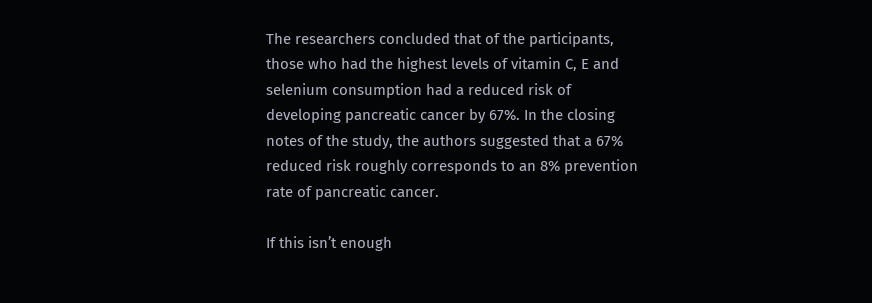The researchers concluded that of the participants, those who had the highest levels of vitamin C, E and selenium consumption had a reduced risk of developing pancreatic cancer by 67%. In the closing notes of the study, the authors suggested that a 67% reduced risk roughly corresponds to an 8% prevention rate of pancreatic cancer.

If this isn’t enough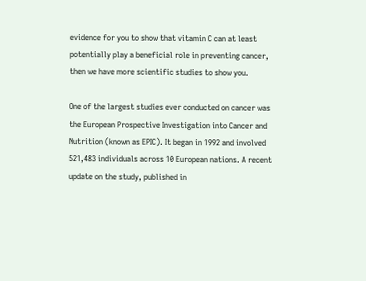evidence for you to show that vitamin C can at least potentially play a beneficial role in preventing cancer, then we have more scientific studies to show you.

One of the largest studies ever conducted on cancer was the European Prospective Investigation into Cancer and Nutrition (known as EPIC). It began in 1992 and involved 521,483 individuals across 10 European nations. A recent update on the study, published in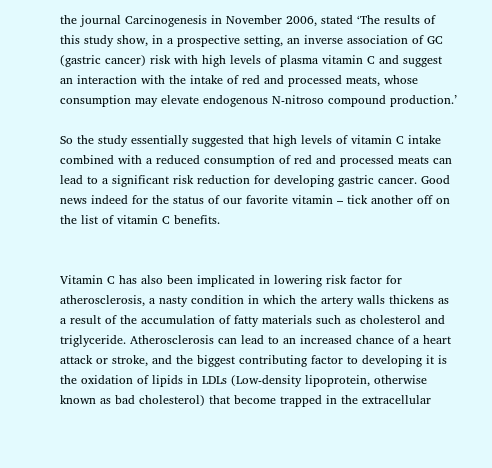the journal Carcinogenesis in November 2006, stated ‘The results of this study show, in a prospective setting, an inverse association of GC (gastric cancer) risk with high levels of plasma vitamin C and suggest an interaction with the intake of red and processed meats, whose consumption may elevate endogenous N-nitroso compound production.’

So the study essentially suggested that high levels of vitamin C intake combined with a reduced consumption of red and processed meats can lead to a significant risk reduction for developing gastric cancer. Good news indeed for the status of our favorite vitamin – tick another off on the list of vitamin C benefits.


Vitamin C has also been implicated in lowering risk factor for atherosclerosis, a nasty condition in which the artery walls thickens as a result of the accumulation of fatty materials such as cholesterol and triglyceride. Atherosclerosis can lead to an increased chance of a heart attack or stroke, and the biggest contributing factor to developing it is the oxidation of lipids in LDLs (Low-density lipoprotein, otherwise known as bad cholesterol) that become trapped in the extracellular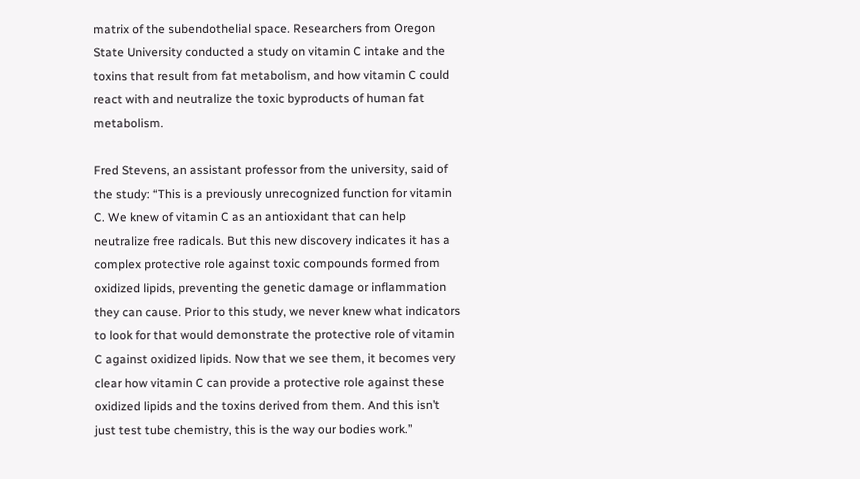matrix of the subendothelial space. Researchers from Oregon State University conducted a study on vitamin C intake and the toxins that result from fat metabolism, and how vitamin C could react with and neutralize the toxic byproducts of human fat metabolism.

Fred Stevens, an assistant professor from the university, said of the study: “This is a previously unrecognized function for vitamin C. We knew of vitamin C as an antioxidant that can help neutralize free radicals. But this new discovery indicates it has a complex protective role against toxic compounds formed from oxidized lipids, preventing the genetic damage or inflammation they can cause. Prior to this study, we never knew what indicators to look for that would demonstrate the protective role of vitamin C against oxidized lipids. Now that we see them, it becomes very clear how vitamin C can provide a protective role against these oxidized lipids and the toxins derived from them. And this isn’t just test tube chemistry, this is the way our bodies work.”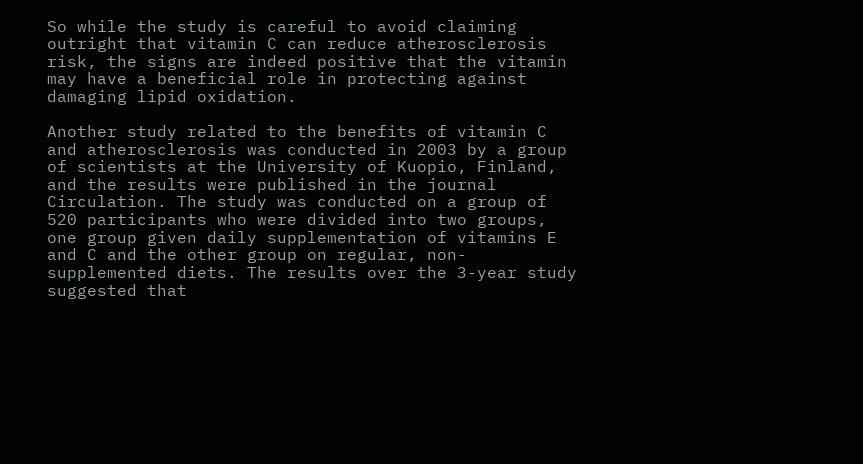So while the study is careful to avoid claiming outright that vitamin C can reduce atherosclerosis risk, the signs are indeed positive that the vitamin may have a beneficial role in protecting against damaging lipid oxidation.

Another study related to the benefits of vitamin C and atherosclerosis was conducted in 2003 by a group of scientists at the University of Kuopio, Finland, and the results were published in the journal Circulation. The study was conducted on a group of 520 participants who were divided into two groups, one group given daily supplementation of vitamins E and C and the other group on regular, non-supplemented diets. The results over the 3-year study suggested that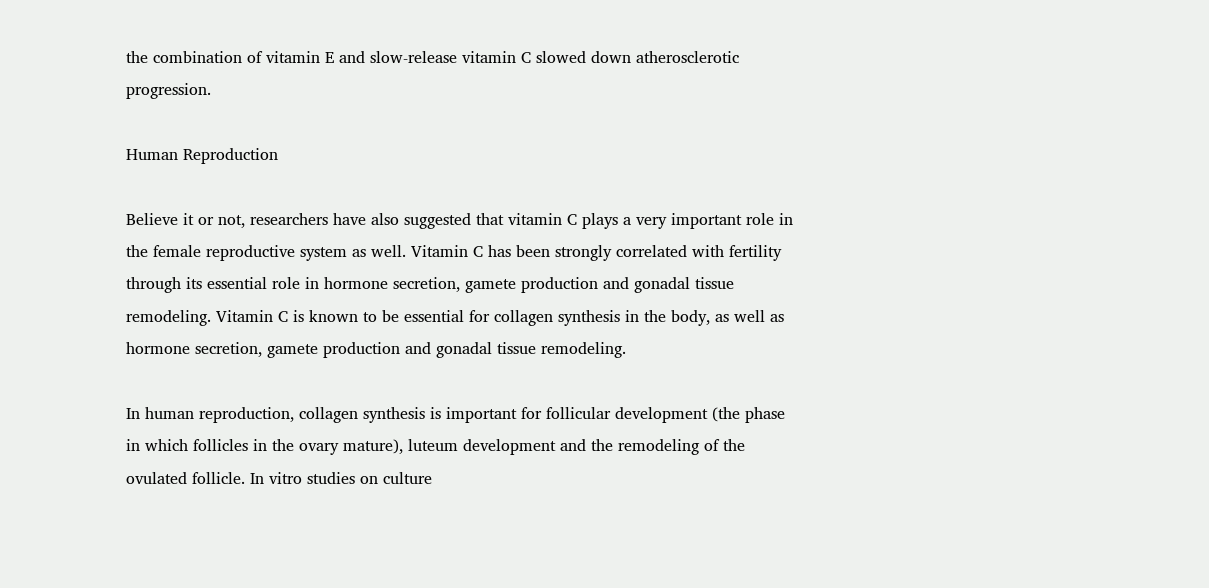the combination of vitamin E and slow-release vitamin C slowed down atherosclerotic progression.

Human Reproduction

Believe it or not, researchers have also suggested that vitamin C plays a very important role in the female reproductive system as well. Vitamin C has been strongly correlated with fertility through its essential role in hormone secretion, gamete production and gonadal tissue remodeling. Vitamin C is known to be essential for collagen synthesis in the body, as well as hormone secretion, gamete production and gonadal tissue remodeling.

In human reproduction, collagen synthesis is important for follicular development (the phase in which follicles in the ovary mature), luteum development and the remodeling of the ovulated follicle. In vitro studies on culture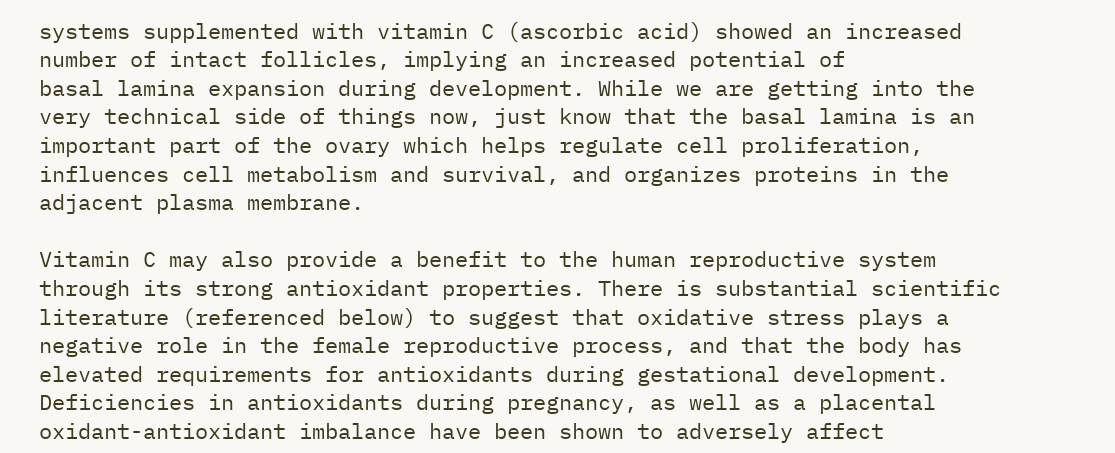systems supplemented with vitamin C (ascorbic acid) showed an increased number of intact follicles, implying an increased potential of
basal lamina expansion during development. While we are getting into the very technical side of things now, just know that the basal lamina is an important part of the ovary which helps regulate cell proliferation, influences cell metabolism and survival, and organizes proteins in the adjacent plasma membrane.

Vitamin C may also provide a benefit to the human reproductive system through its strong antioxidant properties. There is substantial scientific literature (referenced below) to suggest that oxidative stress plays a negative role in the female reproductive process, and that the body has elevated requirements for antioxidants during gestational development. Deficiencies in antioxidants during pregnancy, as well as a placental oxidant-antioxidant imbalance have been shown to adversely affect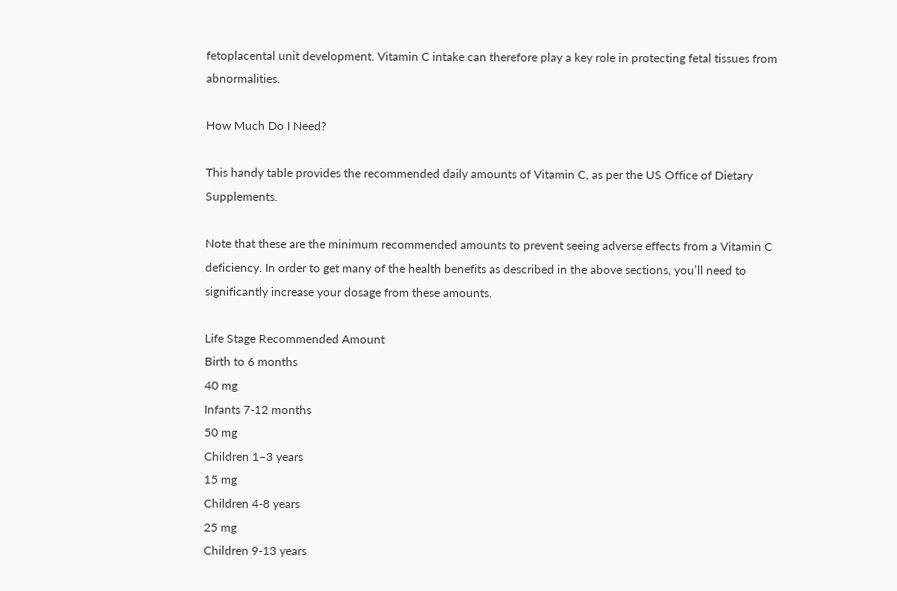fetoplacental unit development. Vitamin C intake can therefore play a key role in protecting fetal tissues from abnormalities.

How Much Do I Need?

This handy table provides the recommended daily amounts of Vitamin C, as per the US Office of Dietary Supplements.

Note that these are the minimum recommended amounts to prevent seeing adverse effects from a Vitamin C deficiency. In order to get many of the health benefits as described in the above sections, you’ll need to significantly increase your dosage from these amounts.

Life Stage Recommended Amount
Birth to 6 months
40 mg
Infants 7-12 months
50 mg
Children 1–3 years
15 mg
Children 4-8 years
25 mg
Children 9-13 years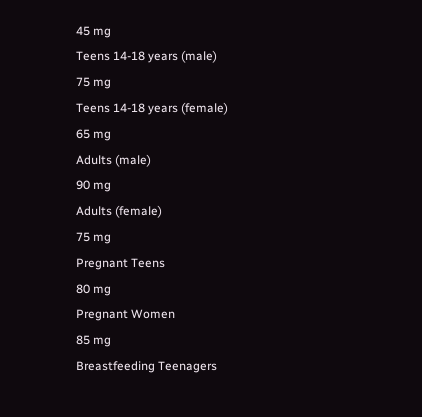45 mg
Teens 14-18 years (male)
75 mg
Teens 14-18 years (female)
65 mg
Adults (male)
90 mg
Adults (female)
75 mg
Pregnant Teens
80 mg
Pregnant Women
85 mg
Breastfeeding Teenagers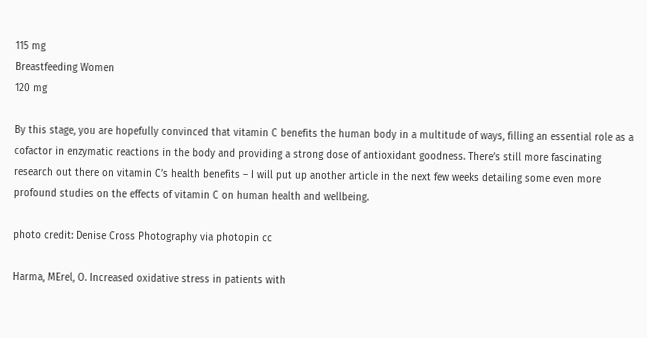115 mg
Breastfeeding Women
120 mg

By this stage, you are hopefully convinced that vitamin C benefits the human body in a multitude of ways, filling an essential role as a cofactor in enzymatic reactions in the body and providing a strong dose of antioxidant goodness. There’s still more fascinating research out there on vitamin C’s health benefits – I will put up another article in the next few weeks detailing some even more profound studies on the effects of vitamin C on human health and wellbeing.

photo credit: Denise Cross Photography via photopin cc

Harma, MErel, O. Increased oxidative stress in patients with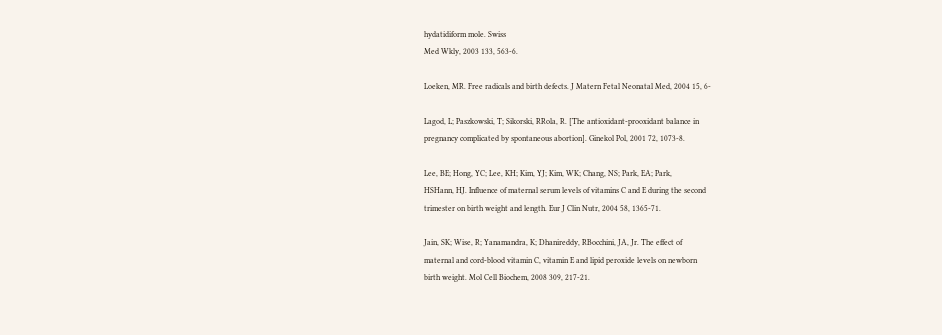hydatidiform mole. Swiss
Med Wkly, 2003 133, 563-6.

Loeken, MR. Free radicals and birth defects. J Matern Fetal Neonatal Med, 2004 15, 6-

Lagod, L; Paszkowski, T; Sikorski, RRola, R. [The antioxidant-prooxidant balance in
pregnancy complicated by spontaneous abortion]. Ginekol Pol, 2001 72, 1073-8.

Lee, BE; Hong, YC; Lee, KH; Kim, YJ; Kim, WK; Chang, NS; Park, EA; Park,
HSHann, HJ. Influence of maternal serum levels of vitamins C and E during the second
trimester on birth weight and length. Eur J Clin Nutr, 2004 58, 1365-71.

Jain, SK; Wise, R; Yanamandra, K; Dhanireddy, RBocchini, JA, Jr. The effect of
maternal and cord-blood vitamin C, vitamin E and lipid peroxide levels on newborn
birth weight. Mol Cell Biochem, 2008 309, 217-21.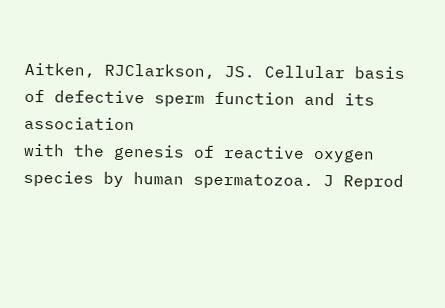Aitken, RJClarkson, JS. Cellular basis of defective sperm function and its association
with the genesis of reactive oxygen species by human spermatozoa. J Reprod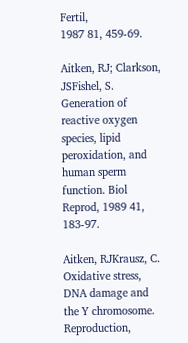Fertil,
1987 81, 459-69.

Aitken, RJ; Clarkson, JSFishel, S. Generation of reactive oxygen species, lipid
peroxidation, and human sperm function. Biol Reprod, 1989 41, 183-97.

Aitken, RJKrausz, C. Oxidative stress, DNA damage and the Y chromosome.
Reproduction,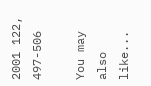2001 122, 497-506

You may also like...